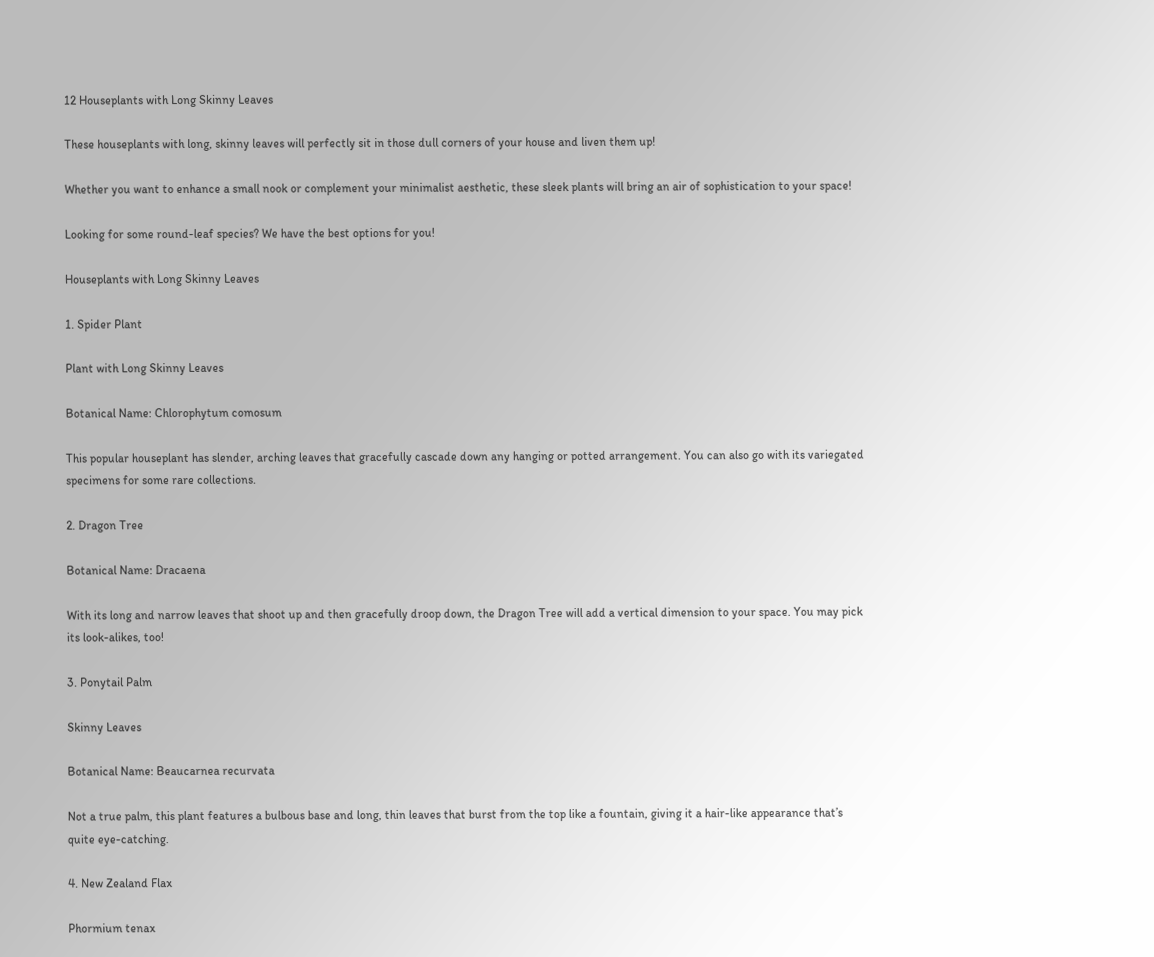12 Houseplants with Long Skinny Leaves

These houseplants with long, skinny leaves will perfectly sit in those dull corners of your house and liven them up!

Whether you want to enhance a small nook or complement your minimalist aesthetic, these sleek plants will bring an air of sophistication to your space!

Looking for some round-leaf species? We have the best options for you!

Houseplants with Long Skinny Leaves

1. Spider Plant

Plant with Long Skinny Leaves

Botanical Name: Chlorophytum comosum

This popular houseplant has slender, arching leaves that gracefully cascade down any hanging or potted arrangement. You can also go with its variegated specimens for some rare collections.

2. Dragon Tree

Botanical Name: Dracaena

With its long and narrow leaves that shoot up and then gracefully droop down, the Dragon Tree will add a vertical dimension to your space. You may pick its look-alikes, too!

3. Ponytail Palm

Skinny Leaves

Botanical Name: Beaucarnea recurvata

Not a true palm, this plant features a bulbous base and long, thin leaves that burst from the top like a fountain, giving it a hair-like appearance that’s quite eye-catching.

4. New Zealand Flax

Phormium tenax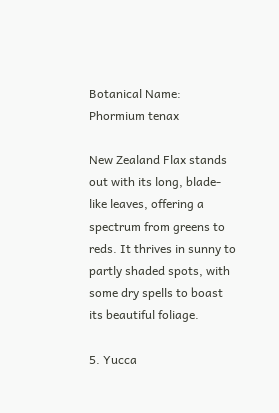Botanical Name: Phormium tenax

New Zealand Flax stands out with its long, blade-like leaves, offering a spectrum from greens to reds. It thrives in sunny to partly shaded spots, with some dry spells to boast its beautiful foliage.

5. Yucca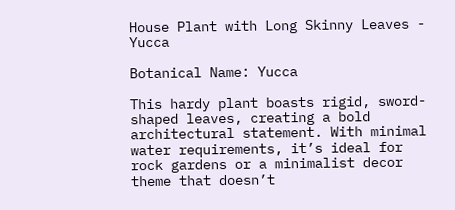House Plant with Long Skinny Leaves - Yucca

Botanical Name: Yucca

This hardy plant boasts rigid, sword-shaped leaves, creating a bold architectural statement. With minimal water requirements, it’s ideal for rock gardens or a minimalist decor theme that doesn’t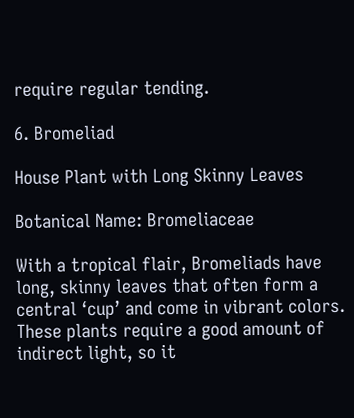require regular tending.

6. Bromeliad

House Plant with Long Skinny Leaves

Botanical Name: Bromeliaceae

With a tropical flair, Bromeliads have long, skinny leaves that often form a central ‘cup’ and come in vibrant colors. These plants require a good amount of indirect light, so it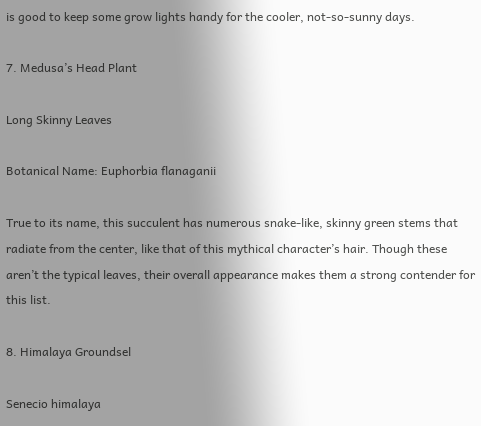is good to keep some grow lights handy for the cooler, not-so-sunny days.

7. Medusa’s Head Plant

Long Skinny Leaves

Botanical Name: Euphorbia flanaganii

True to its name, this succulent has numerous snake-like, skinny green stems that radiate from the center, like that of this mythical character’s hair. Though these aren’t the typical leaves, their overall appearance makes them a strong contender for this list.

8. Himalaya Groundsel

Senecio himalaya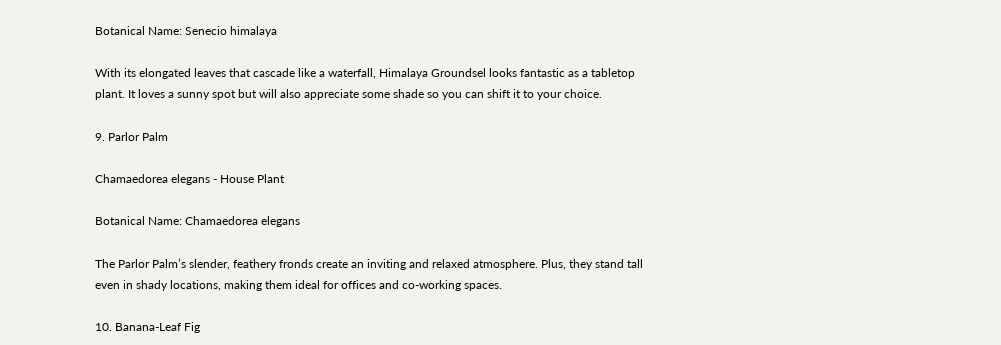Botanical Name: Senecio himalaya

With its elongated leaves that cascade like a waterfall, Himalaya Groundsel looks fantastic as a tabletop plant. It loves a sunny spot but will also appreciate some shade so you can shift it to your choice.

9. Parlor Palm

Chamaedorea elegans - House Plant

Botanical Name: Chamaedorea elegans

The Parlor Palm’s slender, feathery fronds create an inviting and relaxed atmosphere. Plus, they stand tall even in shady locations, making them ideal for offices and co-working spaces.

10. Banana-Leaf Fig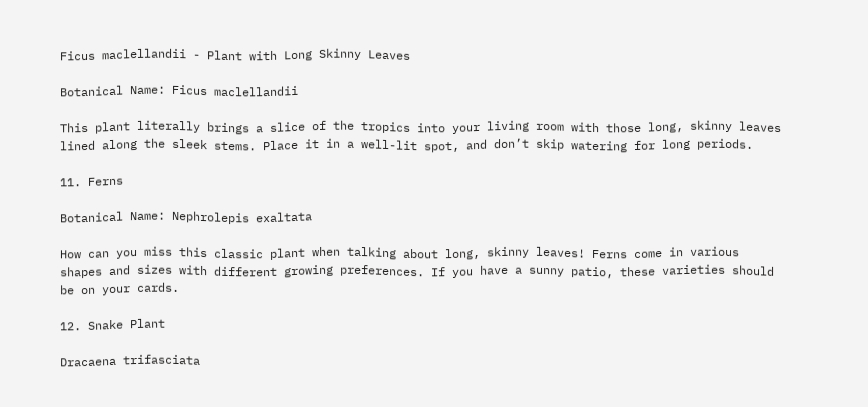Ficus maclellandii - Plant with Long Skinny Leaves

Botanical Name: Ficus maclellandii

This plant literally brings a slice of the tropics into your living room with those long, skinny leaves lined along the sleek stems. Place it in a well-lit spot, and don’t skip watering for long periods.

11. Ferns

Botanical Name: Nephrolepis exaltata

How can you miss this classic plant when talking about long, skinny leaves! Ferns come in various shapes and sizes with different growing preferences. If you have a sunny patio, these varieties should be on your cards.

12. Snake Plant

Dracaena trifasciata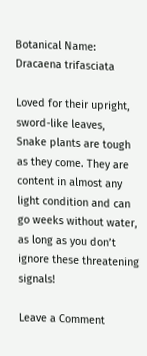Botanical Name: Dracaena trifasciata

Loved for their upright, sword-like leaves, Snake plants are tough as they come. They are content in almost any light condition and can go weeks without water, as long as you don’t ignore these threatening signals!

Leave a Comment